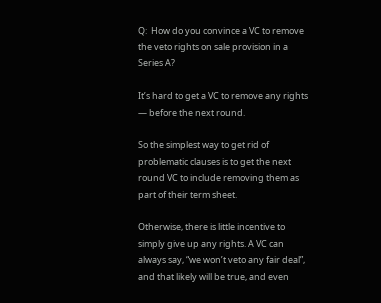Q:  How do you convince a VC to remove the veto rights on sale provision in a Series A?

It’s hard to get a VC to remove any rights — before the next round.

So the simplest way to get rid of problematic clauses is to get the next round VC to include removing them as part of their term sheet.

Otherwise, there is little incentive to simply give up any rights. A VC can always say, “we won’t veto any fair deal”, and that likely will be true, and even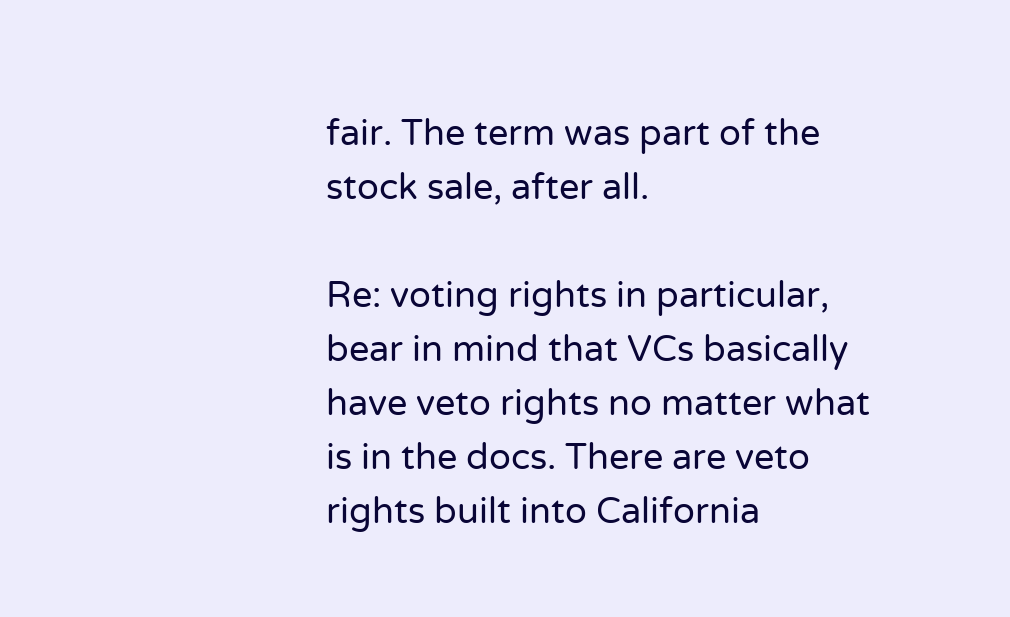fair. The term was part of the stock sale, after all.

Re: voting rights in particular, bear in mind that VCs basically have veto rights no matter what is in the docs. There are veto rights built into California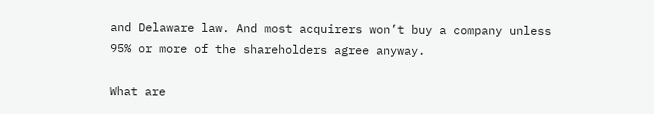and Delaware law. And most acquirers won’t buy a company unless 95% or more of the shareholders agree anyway.

What are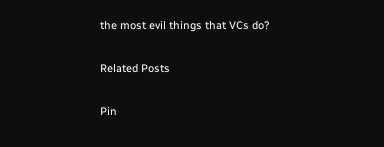the most evil things that VCs do?

Related Posts

Pin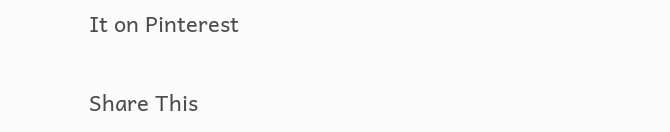It on Pinterest

Share This